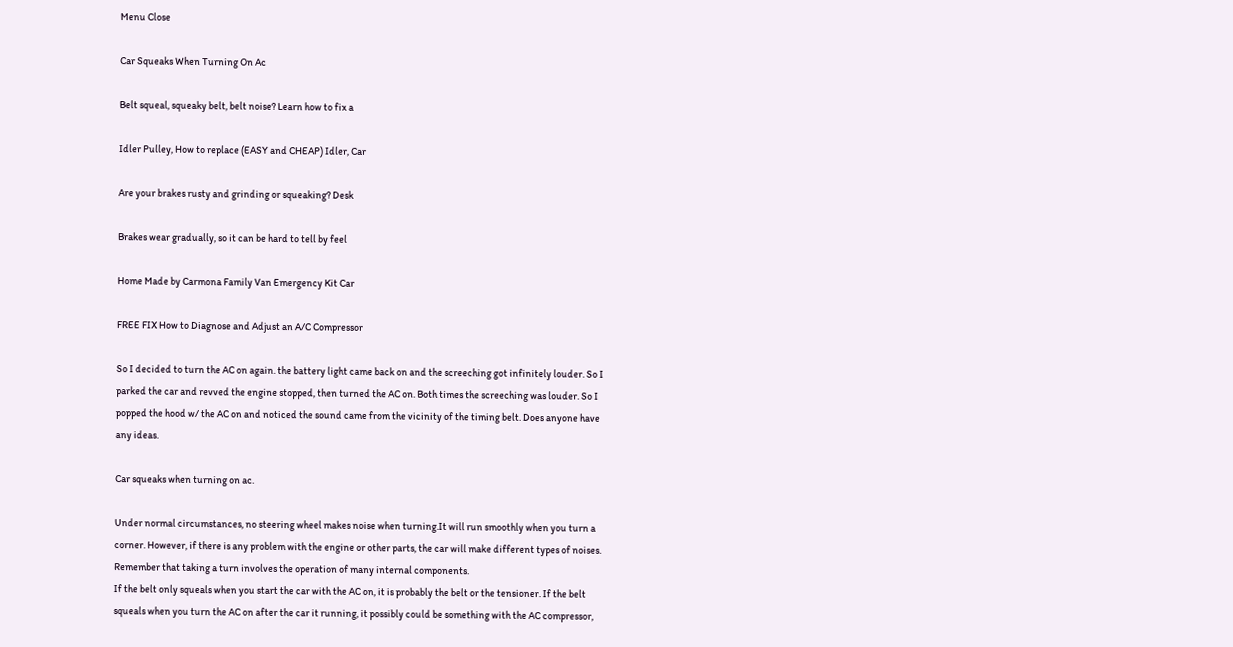Menu Close

Car Squeaks When Turning On Ac

Belt squeal, squeaky belt, belt noise? Learn how to fix a

Idler Pulley, How to replace (EASY and CHEAP) Idler, Car

Are your brakes rusty and grinding or squeaking? Desk

Brakes wear gradually, so it can be hard to tell by feel

Home Made by Carmona Family Van Emergency Kit Car

FREE FIX How to Diagnose and Adjust an A/C Compressor

So I decided to turn the AC on again. the battery light came back on and the screeching got infinitely louder. So I parked the car and revved the engine stopped, then turned the AC on. Both times the screeching was louder. So I popped the hood w/ the AC on and noticed the sound came from the vicinity of the timing belt. Does anyone have any ideas.

Car squeaks when turning on ac.

Under normal circumstances, no steering wheel makes noise when turning.It will run smoothly when you turn a corner. However, if there is any problem with the engine or other parts, the car will make different types of noises. Remember that taking a turn involves the operation of many internal components.
If the belt only squeals when you start the car with the AC on, it is probably the belt or the tensioner. If the belt squeals when you turn the AC on after the car it running, it possibly could be something with the AC compressor,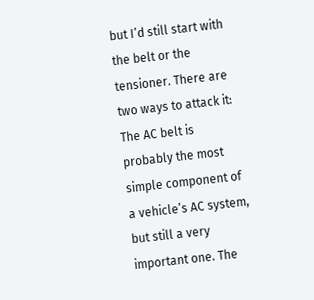but I’d still start with the belt or the tensioner. There are two ways to attack it:
The AC belt is probably the most simple component of a vehicle’s AC system, but still a very important one. The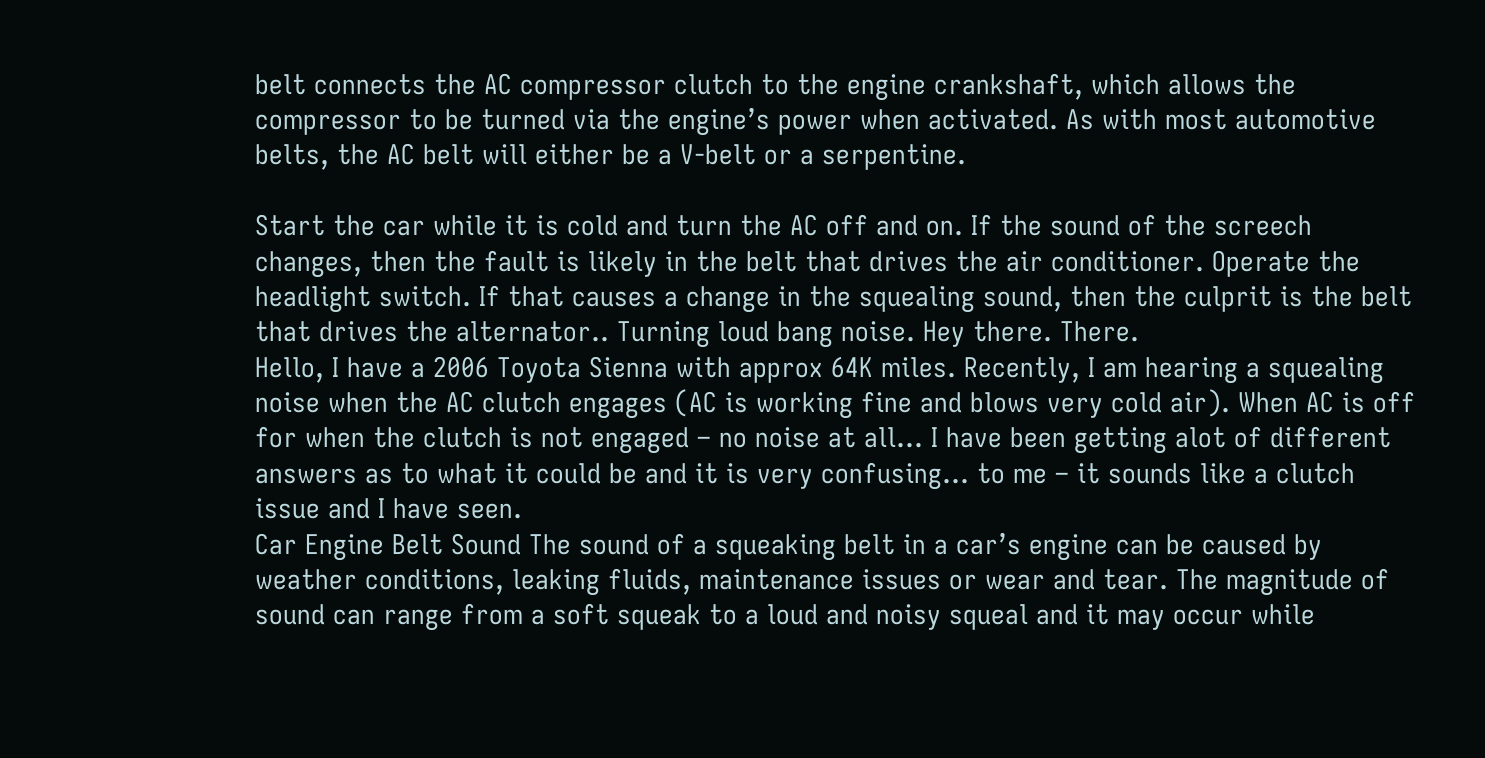belt connects the AC compressor clutch to the engine crankshaft, which allows the compressor to be turned via the engine’s power when activated. As with most automotive belts, the AC belt will either be a V-belt or a serpentine.

Start the car while it is cold and turn the AC off and on. If the sound of the screech changes, then the fault is likely in the belt that drives the air conditioner. Operate the headlight switch. If that causes a change in the squealing sound, then the culprit is the belt that drives the alternator.. Turning loud bang noise. Hey there. There.
Hello, I have a 2006 Toyota Sienna with approx 64K miles. Recently, I am hearing a squealing noise when the AC clutch engages (AC is working fine and blows very cold air). When AC is off for when the clutch is not engaged – no noise at all… I have been getting alot of different answers as to what it could be and it is very confusing… to me – it sounds like a clutch issue and I have seen.
Car Engine Belt Sound The sound of a squeaking belt in a car’s engine can be caused by weather conditions, leaking fluids, maintenance issues or wear and tear. The magnitude of sound can range from a soft squeak to a loud and noisy squeal and it may occur while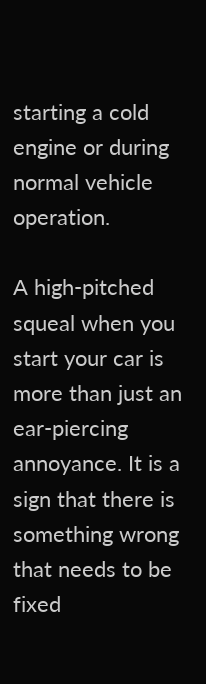starting a cold engine or during normal vehicle operation.

A high-pitched squeal when you start your car is more than just an ear-piercing annoyance. It is a sign that there is something wrong that needs to be fixed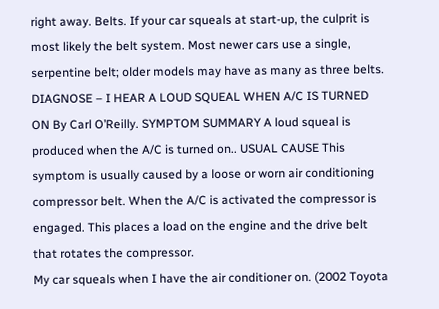right away. Belts. If your car squeals at start-up, the culprit is most likely the belt system. Most newer cars use a single, serpentine belt; older models may have as many as three belts.
DIAGNOSE – I HEAR A LOUD SQUEAL WHEN A/C IS TURNED ON By Carl O’Reilly. SYMPTOM SUMMARY A loud squeal is produced when the A/C is turned on.. USUAL CAUSE This symptom is usually caused by a loose or worn air conditioning compressor belt. When the A/C is activated the compressor is engaged. This places a load on the engine and the drive belt that rotates the compressor.
My car squeals when I have the air conditioner on. (2002 Toyota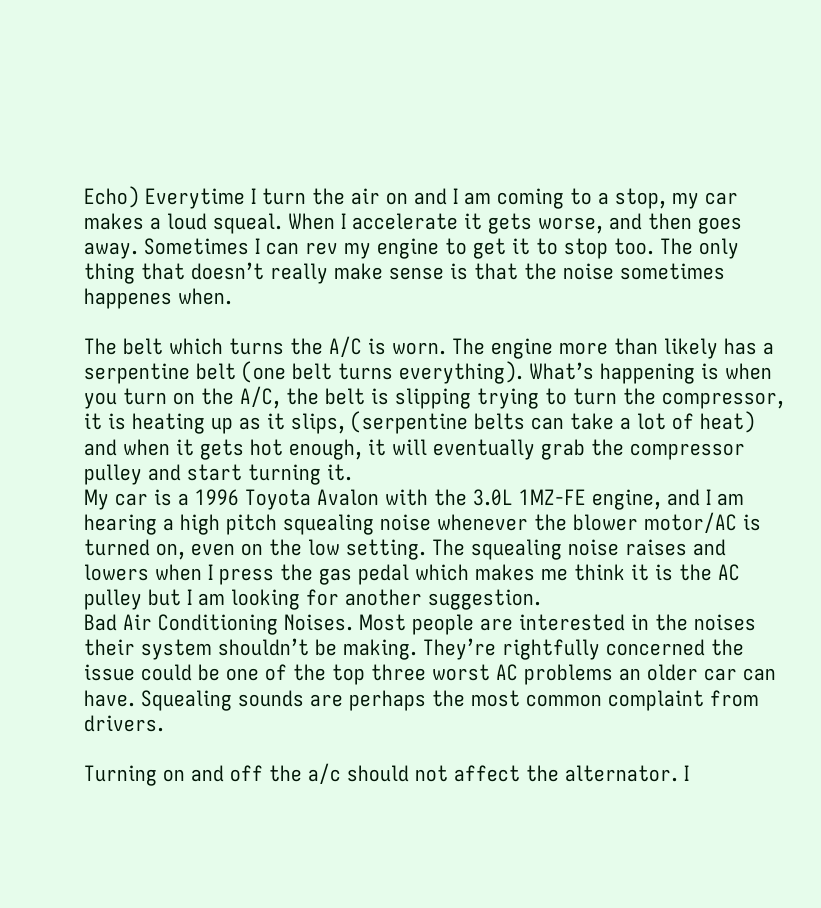Echo) Everytime I turn the air on and I am coming to a stop, my car makes a loud squeal. When I accelerate it gets worse, and then goes away. Sometimes I can rev my engine to get it to stop too. The only thing that doesn’t really make sense is that the noise sometimes happenes when.

The belt which turns the A/C is worn. The engine more than likely has a serpentine belt (one belt turns everything). What’s happening is when you turn on the A/C, the belt is slipping trying to turn the compressor, it is heating up as it slips, (serpentine belts can take a lot of heat) and when it gets hot enough, it will eventually grab the compressor pulley and start turning it.
My car is a 1996 Toyota Avalon with the 3.0L 1MZ-FE engine, and I am hearing a high pitch squealing noise whenever the blower motor/AC is turned on, even on the low setting. The squealing noise raises and lowers when I press the gas pedal which makes me think it is the AC pulley but I am looking for another suggestion.
Bad Air Conditioning Noises. Most people are interested in the noises their system shouldn’t be making. They’re rightfully concerned the issue could be one of the top three worst AC problems an older car can have. Squealing sounds are perhaps the most common complaint from drivers.

Turning on and off the a/c should not affect the alternator. I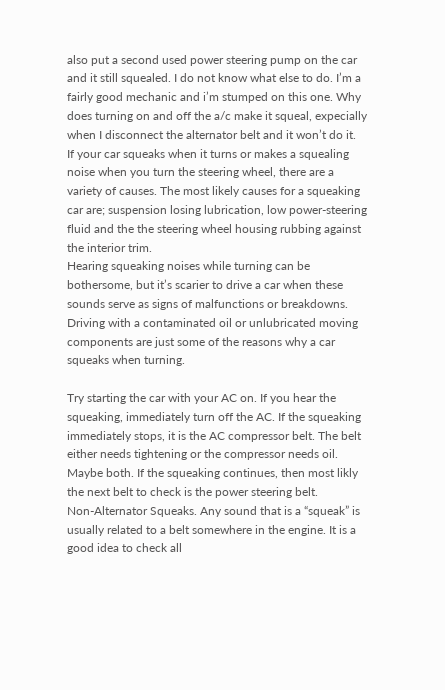also put a second used power steering pump on the car and it still squealed. I do not know what else to do. I’m a fairly good mechanic and i’m stumped on this one. Why does turning on and off the a/c make it squeal, expecially when I disconnect the alternator belt and it won’t do it.
If your car squeaks when it turns or makes a squealing noise when you turn the steering wheel, there are a variety of causes. The most likely causes for a squeaking car are; suspension losing lubrication, low power-steering fluid and the the steering wheel housing rubbing against the interior trim.
Hearing squeaking noises while turning can be bothersome, but it’s scarier to drive a car when these sounds serve as signs of malfunctions or breakdowns. Driving with a contaminated oil or unlubricated moving components are just some of the reasons why a car squeaks when turning.

Try starting the car with your AC on. If you hear the squeaking, immediately turn off the AC. If the squeaking immediately stops, it is the AC compressor belt. The belt either needs tightening or the compressor needs oil. Maybe both. If the squeaking continues, then most likly the next belt to check is the power steering belt.
Non-Alternator Squeaks. Any sound that is a “squeak” is usually related to a belt somewhere in the engine. It is a good idea to check all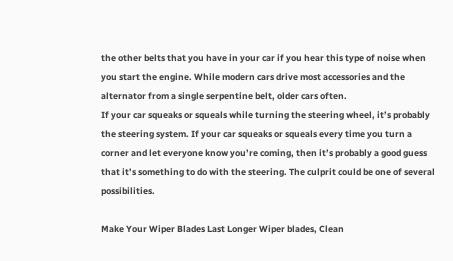the other belts that you have in your car if you hear this type of noise when you start the engine. While modern cars drive most accessories and the alternator from a single serpentine belt, older cars often.
If your car squeaks or squeals while turning the steering wheel, it’s probably the steering system. If your car squeaks or squeals every time you turn a corner and let everyone know you’re coming, then it’s probably a good guess that it’s something to do with the steering. The culprit could be one of several possibilities.

Make Your Wiper Blades Last Longer Wiper blades, Clean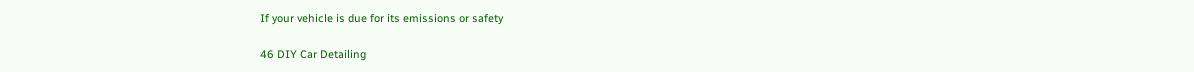If your vehicle is due for its emissions or safety

46 DIY Car Detailing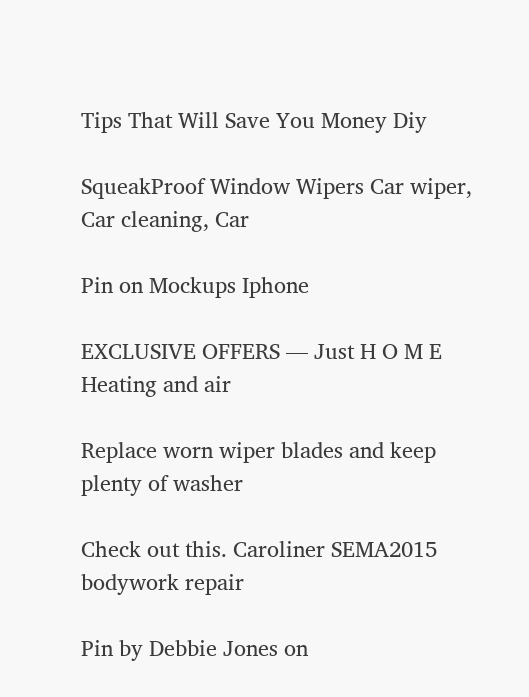Tips That Will Save You Money Diy

SqueakProof Window Wipers Car wiper, Car cleaning, Car

Pin on Mockups Iphone

EXCLUSIVE OFFERS — Just H O M E Heating and air

Replace worn wiper blades and keep plenty of washer

Check out this. Caroliner SEMA2015 bodywork repair

Pin by Debbie Jones on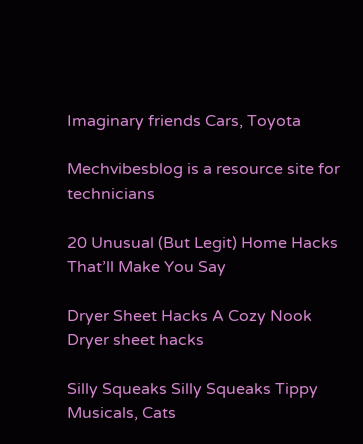Imaginary friends Cars, Toyota

Mechvibesblog is a resource site for technicians

20 Unusual (But Legit) Home Hacks That’ll Make You Say

Dryer Sheet Hacks A Cozy Nook Dryer sheet hacks

Silly Squeaks Silly Squeaks Tippy Musicals, Cats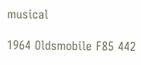musical

1964 Oldsmobile F85 442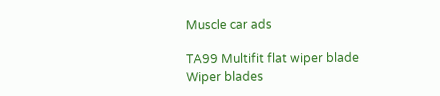Muscle car ads

TA99 Multifit flat wiper blade Wiper blades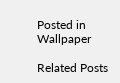Posted in Wallpaper

Related Posts